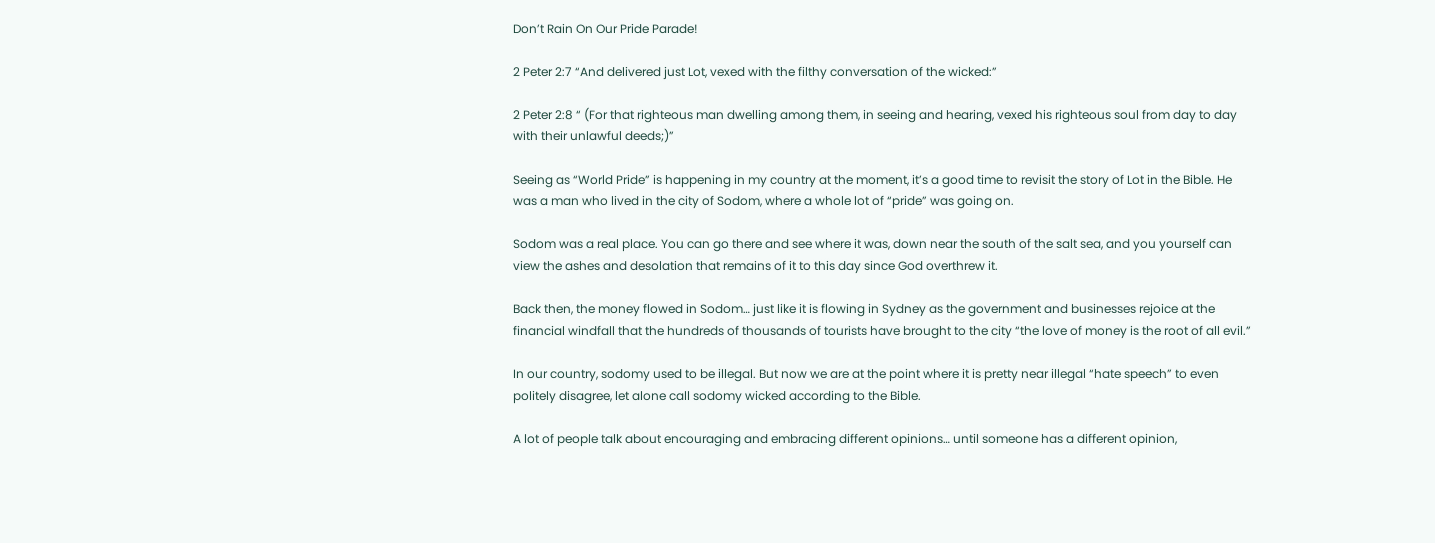Don’t Rain On Our Pride Parade!

2 Peter 2:7 “And delivered just Lot, vexed with the filthy conversation of the wicked:”

2 Peter 2:8 “ (For that righteous man dwelling among them, in seeing and hearing, vexed his righteous soul from day to day with their unlawful deeds;)”

Seeing as “World Pride” is happening in my country at the moment, it’s a good time to revisit the story of Lot in the Bible. He was a man who lived in the city of Sodom, where a whole lot of “pride” was going on.

Sodom was a real place. You can go there and see where it was, down near the south of the salt sea, and you yourself can view the ashes and desolation that remains of it to this day since God overthrew it.

Back then, the money flowed in Sodom… just like it is flowing in Sydney as the government and businesses rejoice at the financial windfall that the hundreds of thousands of tourists have brought to the city “the love of money is the root of all evil.”

In our country, sodomy used to be illegal. But now we are at the point where it is pretty near illegal “hate speech” to even politely disagree, let alone call sodomy wicked according to the Bible.

A lot of people talk about encouraging and embracing different opinions… until someone has a different opinion,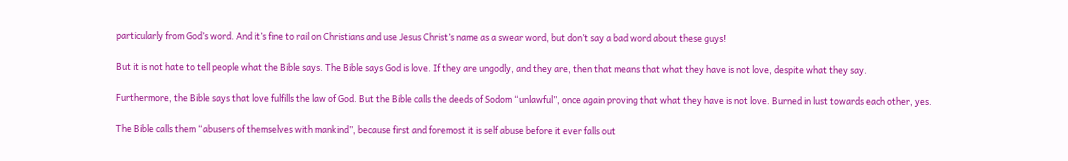particularly from God’s word. And it’s fine to rail on Christians and use Jesus Christ’s name as a swear word, but don’t say a bad word about these guys!

But it is not hate to tell people what the Bible says. The Bible says God is love. If they are ungodly, and they are, then that means that what they have is not love, despite what they say.

Furthermore, the Bible says that love fulfills the law of God. But the Bible calls the deeds of Sodom “unlawful”, once again proving that what they have is not love. Burned in lust towards each other, yes.

The Bible calls them “abusers of themselves with mankind”, because first and foremost it is self abuse before it ever falls out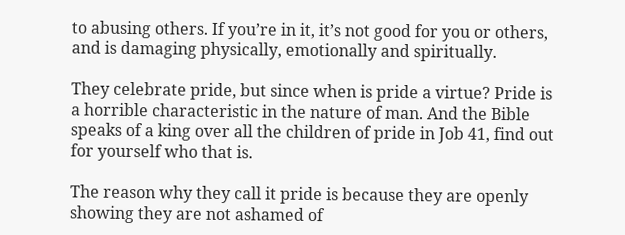to abusing others. If you’re in it, it’s not good for you or others, and is damaging physically, emotionally and spiritually.

They celebrate pride, but since when is pride a virtue? Pride is a horrible characteristic in the nature of man. And the Bible speaks of a king over all the children of pride in Job 41, find out for yourself who that is.

The reason why they call it pride is because they are openly showing they are not ashamed of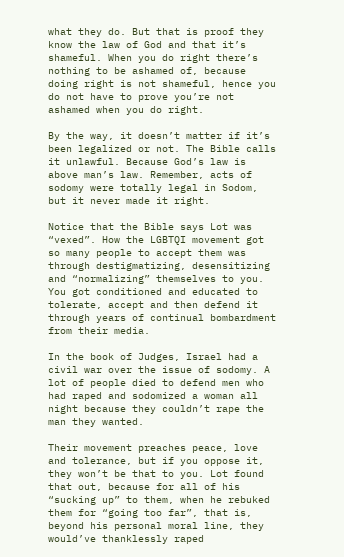what they do. But that is proof they know the law of God and that it’s shameful. When you do right there’s nothing to be ashamed of, because doing right is not shameful, hence you do not have to prove you’re not ashamed when you do right.

By the way, it doesn’t matter if it’s been legalized or not. The Bible calls it unlawful. Because God’s law is above man’s law. Remember, acts of sodomy were totally legal in Sodom, but it never made it right.

Notice that the Bible says Lot was “vexed”. How the LGBTQI movement got so many people to accept them was through destigmatizing, desensitizing and “normalizing” themselves to you. You got conditioned and educated to tolerate, accept and then defend it through years of continual bombardment from their media.

In the book of Judges, Israel had a civil war over the issue of sodomy. A lot of people died to defend men who had raped and sodomized a woman all night because they couldn’t rape the man they wanted.

Their movement preaches peace, love and tolerance, but if you oppose it, they won’t be that to you. Lot found that out, because for all of his “sucking up” to them, when he rebuked them for “going too far”, that is, beyond his personal moral line, they would’ve thanklessly raped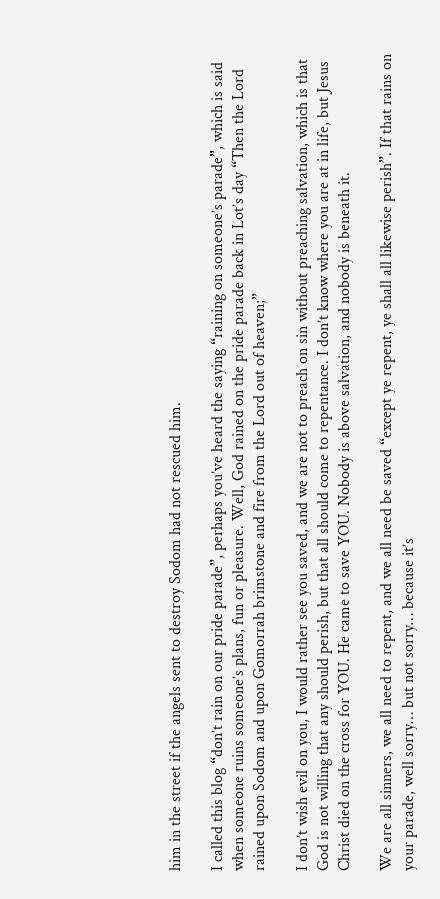him in the street if the angels sent to destroy Sodom had not rescued him.

I called this blog “don’t rain on our pride parade”, perhaps you’ve heard the saying “raining on someone’s parade”, which is said when someone ruins someone’s plans, fun or pleasure. Well, God rained on the pride parade back in Lot’s day “Then the Lord rained upon Sodom and upon Gomorrah brimstone and fire from the Lord out of heaven;”

I don’t wish evil on you, I would rather see you saved, and we are not to preach on sin without preaching salvation, which is that God is not willing that any should perish, but that all should come to repentance. I don’t know where you are at in life, but Jesus Christ died on the cross for YOU. He came to save YOU. Nobody is above salvation, and nobody is beneath it.

We are all sinners, we all need to repent, and we all need be saved “except ye repent, ye shall all likewise perish”. If that rains on your parade, well sorry… but not sorry… because it’s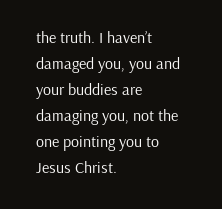the truth. I haven’t damaged you, you and your buddies are damaging you, not the one pointing you to Jesus Christ.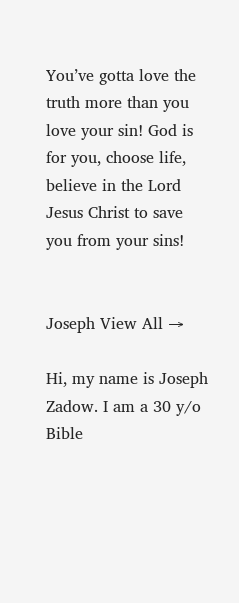You’ve gotta love the truth more than you love your sin! God is for you, choose life, believe in the Lord Jesus Christ to save you from your sins!


Joseph View All →

Hi, my name is Joseph Zadow. I am a 30 y/o Bible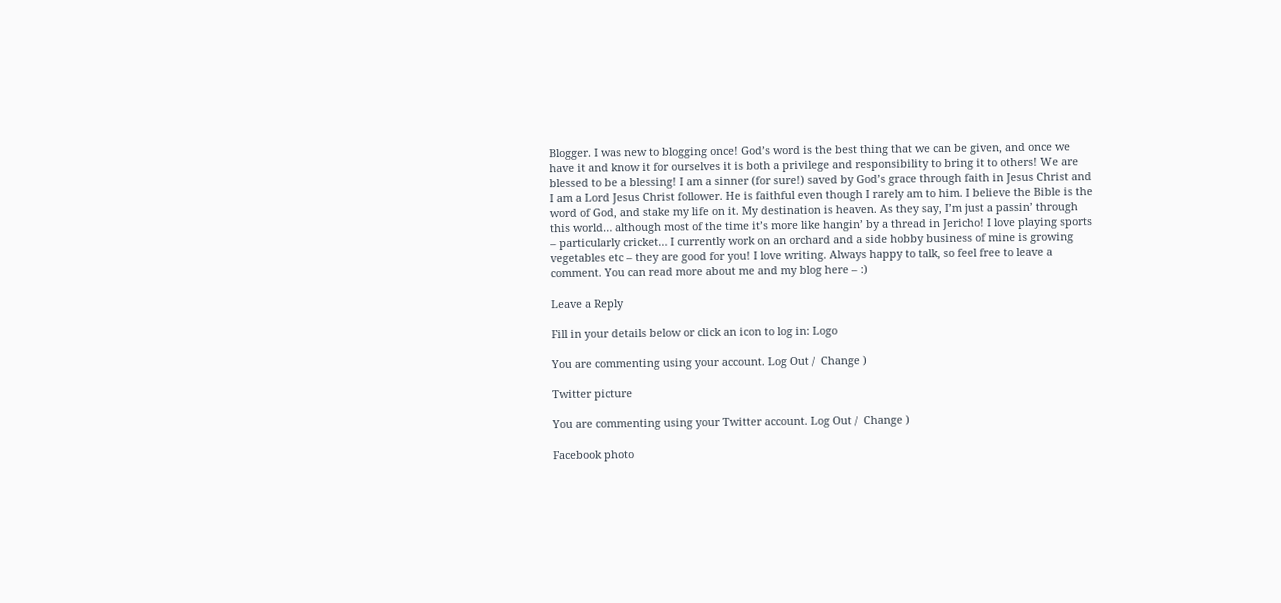Blogger. I was new to blogging once! God’s word is the best thing that we can be given, and once we have it and know it for ourselves it is both a privilege and responsibility to bring it to others! We are blessed to be a blessing! I am a sinner (for sure!) saved by God’s grace through faith in Jesus Christ and I am a Lord Jesus Christ follower. He is faithful even though I rarely am to him. I believe the Bible is the word of God, and stake my life on it. My destination is heaven. As they say, I’m just a passin’ through this world… although most of the time it’s more like hangin’ by a thread in Jericho! I love playing sports – particularly cricket… I currently work on an orchard and a side hobby business of mine is growing vegetables etc – they are good for you! I love writing. Always happy to talk, so feel free to leave a comment. You can read more about me and my blog here – :)

Leave a Reply

Fill in your details below or click an icon to log in: Logo

You are commenting using your account. Log Out /  Change )

Twitter picture

You are commenting using your Twitter account. Log Out /  Change )

Facebook photo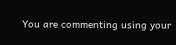You are commenting using your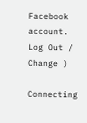Facebook account. Log Out /  Change )

Connecting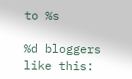to %s

%d bloggers like this: